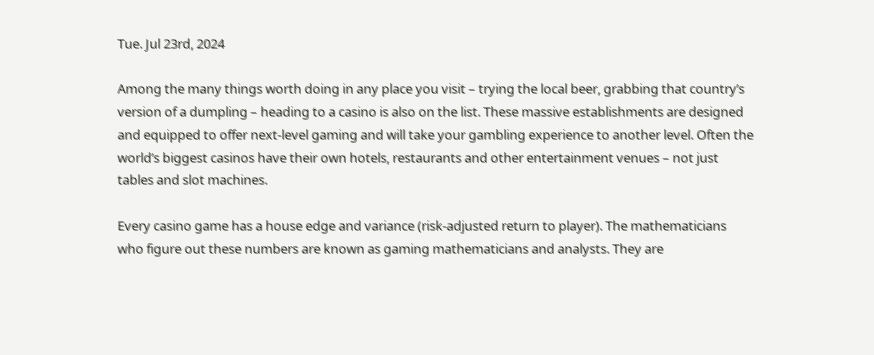Tue. Jul 23rd, 2024

Among the many things worth doing in any place you visit – trying the local beer, grabbing that country’s version of a dumpling – heading to a casino is also on the list. These massive establishments are designed and equipped to offer next-level gaming and will take your gambling experience to another level. Often the world’s biggest casinos have their own hotels, restaurants and other entertainment venues – not just tables and slot machines.

Every casino game has a house edge and variance (risk-adjusted return to player). The mathematicians who figure out these numbers are known as gaming mathematicians and analysts. They are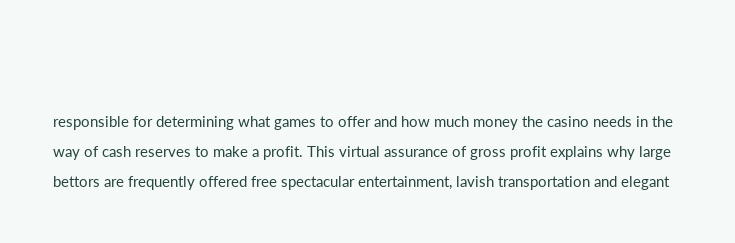responsible for determining what games to offer and how much money the casino needs in the way of cash reserves to make a profit. This virtual assurance of gross profit explains why large bettors are frequently offered free spectacular entertainment, lavish transportation and elegant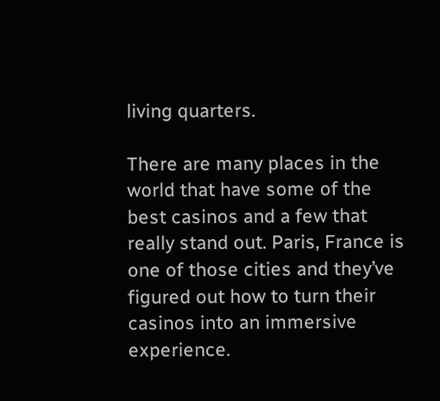living quarters.

There are many places in the world that have some of the best casinos and a few that really stand out. Paris, France is one of those cities and they’ve figured out how to turn their casinos into an immersive experience.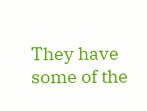They have some of the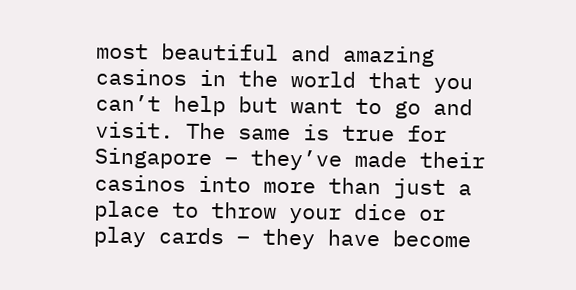most beautiful and amazing casinos in the world that you can’t help but want to go and visit. The same is true for Singapore – they’ve made their casinos into more than just a place to throw your dice or play cards – they have become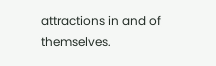attractions in and of themselves.